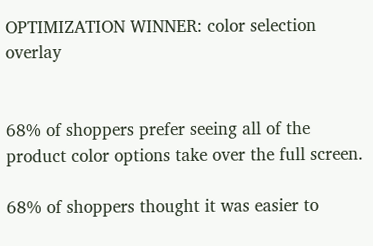OPTIMIZATION WINNER: color selection overlay


68% of shoppers prefer seeing all of the product color options take over the full screen.

68% of shoppers thought it was easier to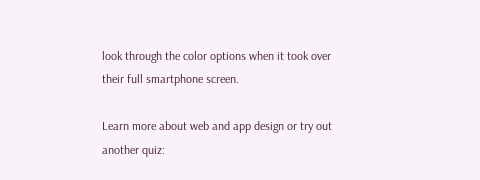look through the color options when it took over their full smartphone screen.

Learn more about web and app design or try out another quiz: